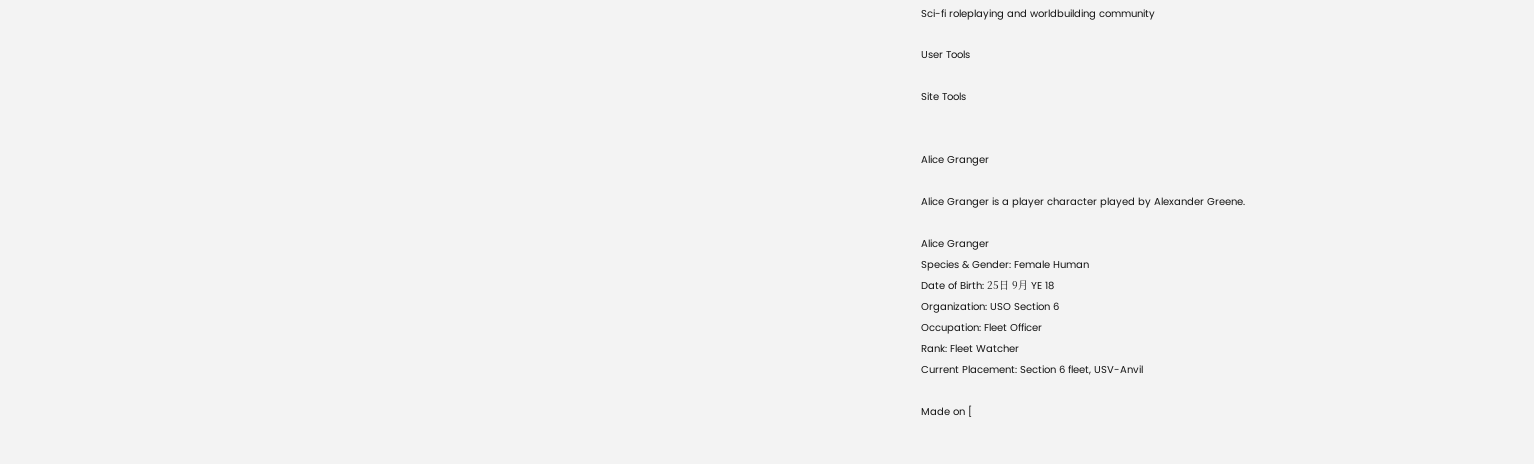Sci-fi roleplaying and worldbuilding community

User Tools

Site Tools


Alice Granger

Alice Granger is a player character played by Alexander Greene.

Alice Granger
Species & Gender: Female Human
Date of Birth: 25日 9月 YE 18
Organization: USO Section 6
Occupation: Fleet Officer
Rank: Fleet Watcher
Current Placement: Section 6 fleet, USV-Anvil

Made on [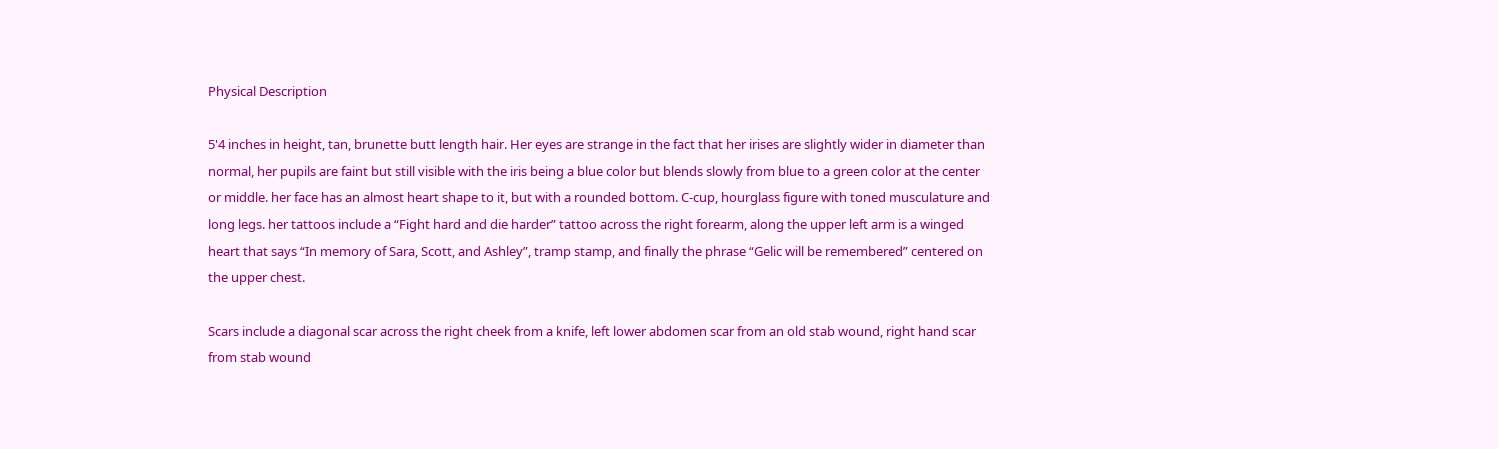Physical Description

5'4 inches in height, tan, brunette butt length hair. Her eyes are strange in the fact that her irises are slightly wider in diameter than normal, her pupils are faint but still visible with the iris being a blue color but blends slowly from blue to a green color at the center or middle. her face has an almost heart shape to it, but with a rounded bottom. C-cup, hourglass figure with toned musculature and long legs. her tattoos include a “Fight hard and die harder” tattoo across the right forearm, along the upper left arm is a winged heart that says “In memory of Sara, Scott, and Ashley”, tramp stamp, and finally the phrase “Gelic will be remembered” centered on the upper chest.

Scars include a diagonal scar across the right cheek from a knife, left lower abdomen scar from an old stab wound, right hand scar from stab wound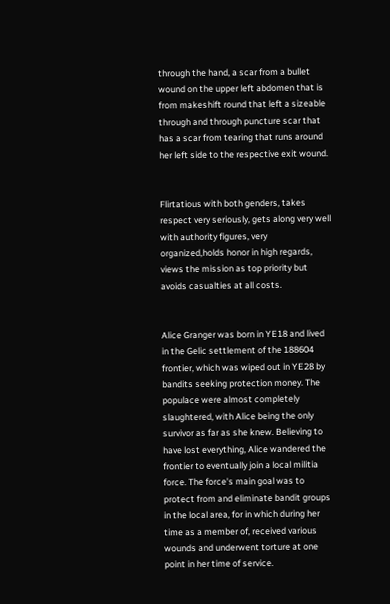through the hand, a scar from a bullet wound on the upper left abdomen that is from makeshift round that left a sizeable through and through puncture scar that has a scar from tearing that runs around her left side to the respective exit wound.


Flirtatious with both genders, takes respect very seriously, gets along very well with authority figures, very organized,holds honor in high regards, views the mission as top priority but avoids casualties at all costs.


Alice Granger was born in YE18 and lived in the Gelic settlement of the 188604 frontier, which was wiped out in YE28 by bandits seeking protection money. The populace were almost completely slaughtered, with Alice being the only survivor as far as she knew. Believing to have lost everything, Alice wandered the frontier to eventually join a local militia force. The force's main goal was to protect from and eliminate bandit groups in the local area, for in which during her time as a member of, received various wounds and underwent torture at one point in her time of service.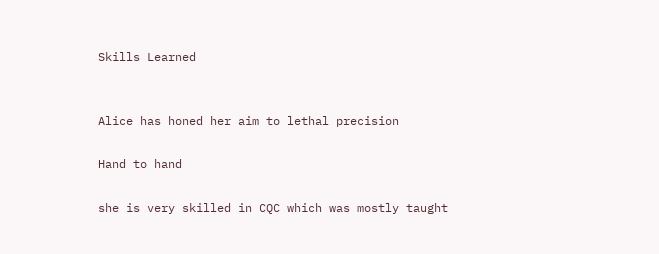Skills Learned


Alice has honed her aim to lethal precision

Hand to hand

she is very skilled in CQC which was mostly taught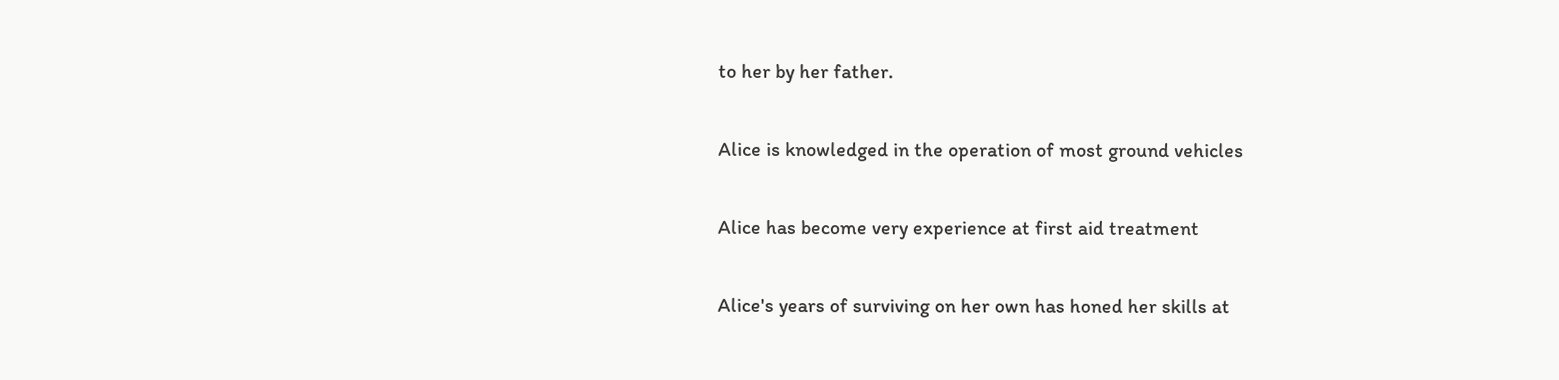to her by her father.


Alice is knowledged in the operation of most ground vehicles


Alice has become very experience at first aid treatment


Alice's years of surviving on her own has honed her skills at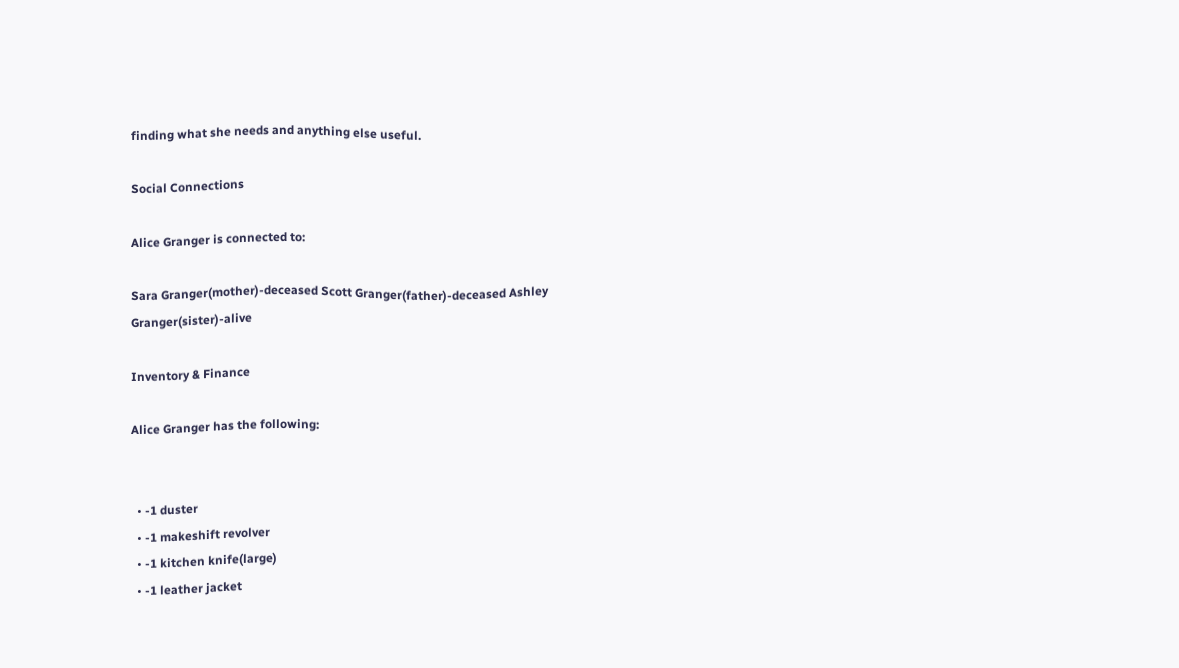finding what she needs and anything else useful.

Social Connections

Alice Granger is connected to:

Sara Granger(mother)-deceased Scott Granger(father)-deceased Ashley Granger(sister)-alive

Inventory & Finance

Alice Granger has the following:


  • -1 duster
  • -1 makeshift revolver
  • -1 kitchen knife(large)
  • -1 leather jacket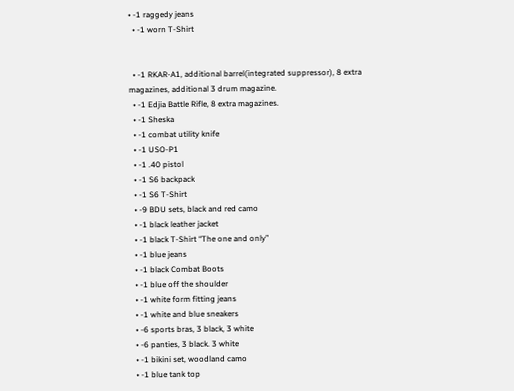• -1 raggedy jeans
  • -1 worn T-Shirt


  • -1 RKAR-A1, additional barrel(integrated suppressor), 8 extra magazines, additional 3 drum magazine.
  • -1 Edjia Battle Rifle, 8 extra magazines.
  • -1 Sheska
  • -1 combat utility knife
  • -1 USO-P1
  • -1 .40 pistol
  • -1 S6 backpack
  • -1 S6 T-Shirt
  • -9 BDU sets, black and red camo
  • -1 black leather jacket
  • -1 black T-Shirt “The one and only”
  • -1 blue jeans
  • -1 black Combat Boots
  • -1 blue off the shoulder
  • -1 white form fitting jeans
  • -1 white and blue sneakers
  • -6 sports bras, 3 black, 3 white
  • -6 panties, 3 black. 3 white
  • -1 bikini set, woodland camo
  • -1 blue tank top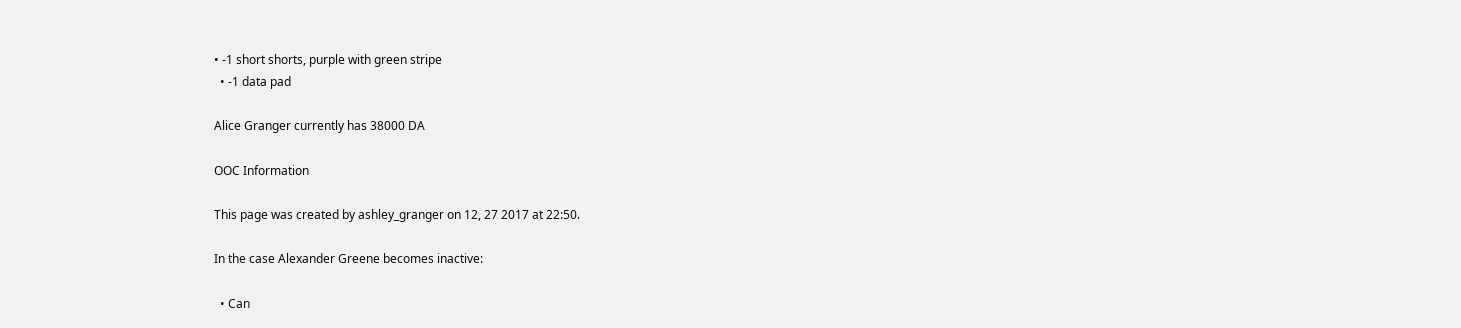• -1 short shorts, purple with green stripe
  • -1 data pad

Alice Granger currently has 38000 DA

OOC Information

This page was created by ashley_granger on 12, 27 2017 at 22:50.

In the case Alexander Greene becomes inactive:

  • Can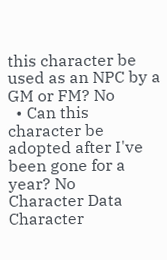this character be used as an NPC by a GM or FM? No
  • Can this character be adopted after I've been gone for a year? No
Character Data
Character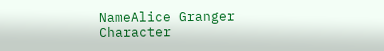NameAlice Granger
Character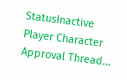StatusInactive Player Character
Approval Thread…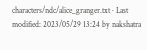characters/ndc/alice_granger.txt · Last modified: 2023/05/29 13:24 by nakshatra